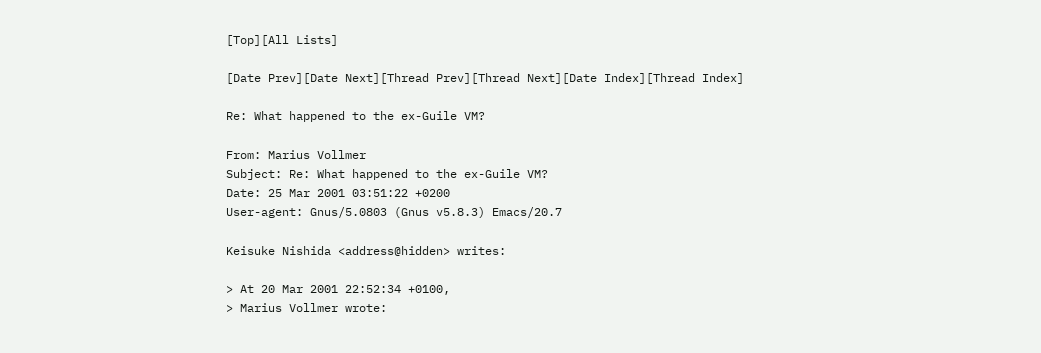[Top][All Lists]

[Date Prev][Date Next][Thread Prev][Thread Next][Date Index][Thread Index]

Re: What happened to the ex-Guile VM?

From: Marius Vollmer
Subject: Re: What happened to the ex-Guile VM?
Date: 25 Mar 2001 03:51:22 +0200
User-agent: Gnus/5.0803 (Gnus v5.8.3) Emacs/20.7

Keisuke Nishida <address@hidden> writes:

> At 20 Mar 2001 22:52:34 +0100,
> Marius Vollmer wrote: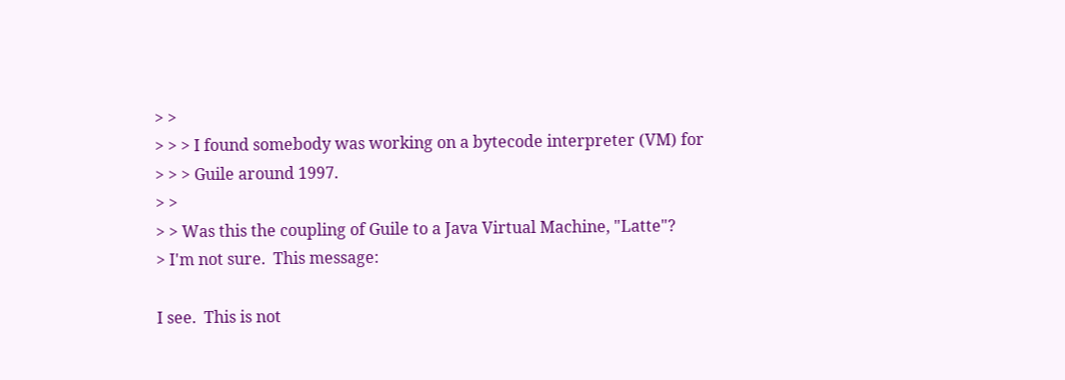> >
> > > I found somebody was working on a bytecode interpreter (VM) for
> > > Guile around 1997.
> >
> > Was this the coupling of Guile to a Java Virtual Machine, "Latte"?
> I'm not sure.  This message:

I see.  This is not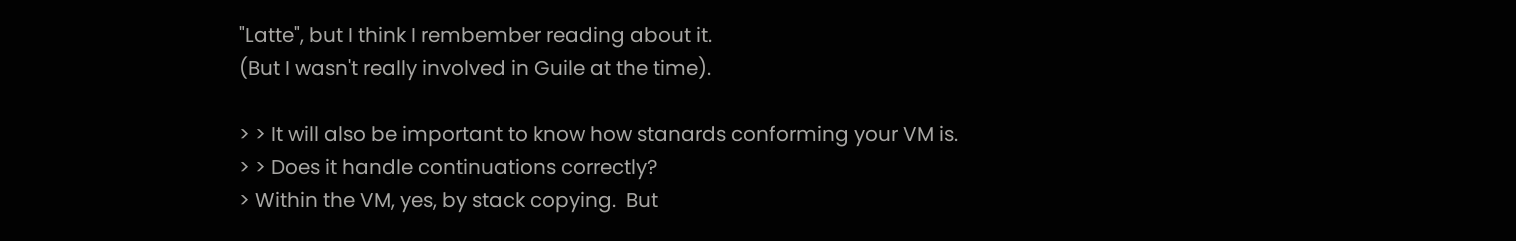"Latte", but I think I rembember reading about it.
(But I wasn't really involved in Guile at the time).

> > It will also be important to know how stanards conforming your VM is.
> > Does it handle continuations correctly?
> Within the VM, yes, by stack copying.  But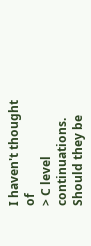I haven't thought of
> C level continuations.  Should they be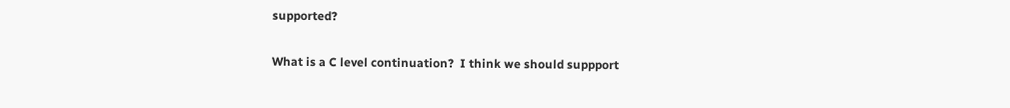supported?

What is a C level continuation?  I think we should suppport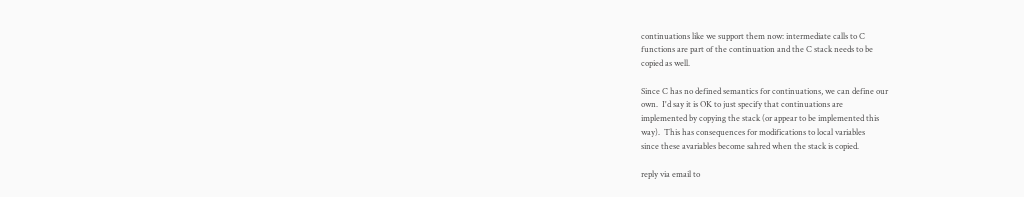continuations like we support them now: intermediate calls to C
functions are part of the continuation and the C stack needs to be
copied as well.

Since C has no defined semantics for continuations, we can define our
own.  I'd say it is OK to just specify that continuations are
implemented by copying the stack (or appear to be implemented this
way).  This has consequences for modifications to local variables
since these avariables become sahred when the stack is copied.

reply via email to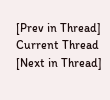[Prev in Thread] Current Thread [Next in Thread]